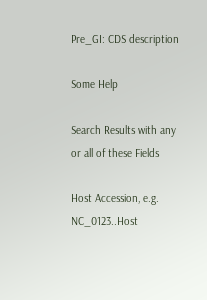Pre_GI: CDS description

Some Help

Search Results with any or all of these Fields

Host Accession, e.g. NC_0123..Host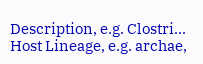Description, e.g. Clostri...
Host Lineage, e.g. archae,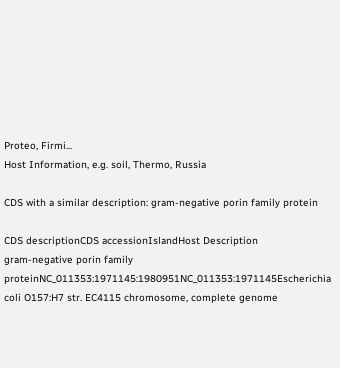Proteo, Firmi...
Host Information, e.g. soil, Thermo, Russia

CDS with a similar description: gram-negative porin family protein

CDS descriptionCDS accessionIslandHost Description
gram-negative porin family proteinNC_011353:1971145:1980951NC_011353:1971145Escherichia coli O157:H7 str. EC4115 chromosome, complete genome